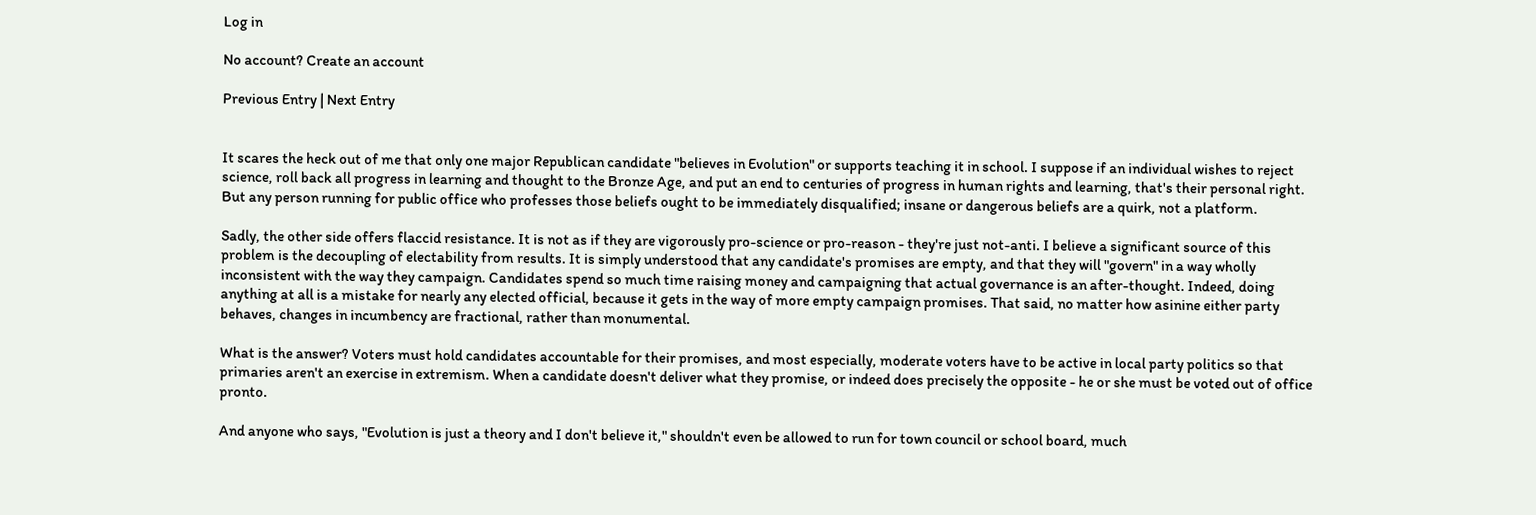Log in

No account? Create an account

Previous Entry | Next Entry


It scares the heck out of me that only one major Republican candidate "believes in Evolution" or supports teaching it in school. I suppose if an individual wishes to reject science, roll back all progress in learning and thought to the Bronze Age, and put an end to centuries of progress in human rights and learning, that's their personal right. But any person running for public office who professes those beliefs ought to be immediately disqualified; insane or dangerous beliefs are a quirk, not a platform.

Sadly, the other side offers flaccid resistance. It is not as if they are vigorously pro-science or pro-reason - they're just not-anti. I believe a significant source of this problem is the decoupling of electability from results. It is simply understood that any candidate's promises are empty, and that they will "govern" in a way wholly inconsistent with the way they campaign. Candidates spend so much time raising money and campaigning that actual governance is an after-thought. Indeed, doing anything at all is a mistake for nearly any elected official, because it gets in the way of more empty campaign promises. That said, no matter how asinine either party behaves, changes in incumbency are fractional, rather than monumental.

What is the answer? Voters must hold candidates accountable for their promises, and most especially, moderate voters have to be active in local party politics so that primaries aren't an exercise in extremism. When a candidate doesn't deliver what they promise, or indeed does precisely the opposite - he or she must be voted out of office pronto.

And anyone who says, "Evolution is just a theory and I don't believe it," shouldn't even be allowed to run for town council or school board, much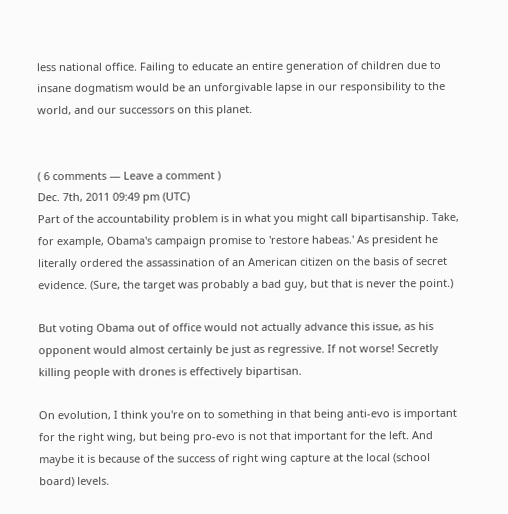less national office. Failing to educate an entire generation of children due to insane dogmatism would be an unforgivable lapse in our responsibility to the world, and our successors on this planet.


( 6 comments — Leave a comment )
Dec. 7th, 2011 09:49 pm (UTC)
Part of the accountability problem is in what you might call bipartisanship. Take, for example, Obama's campaign promise to 'restore habeas.' As president he literally ordered the assassination of an American citizen on the basis of secret evidence. (Sure, the target was probably a bad guy, but that is never the point.)

But voting Obama out of office would not actually advance this issue, as his opponent would almost certainly be just as regressive. If not worse! Secretly killing people with drones is effectively bipartisan.

On evolution, I think you're on to something in that being anti-evo is important for the right wing, but being pro-evo is not that important for the left. And maybe it is because of the success of right wing capture at the local (school board) levels.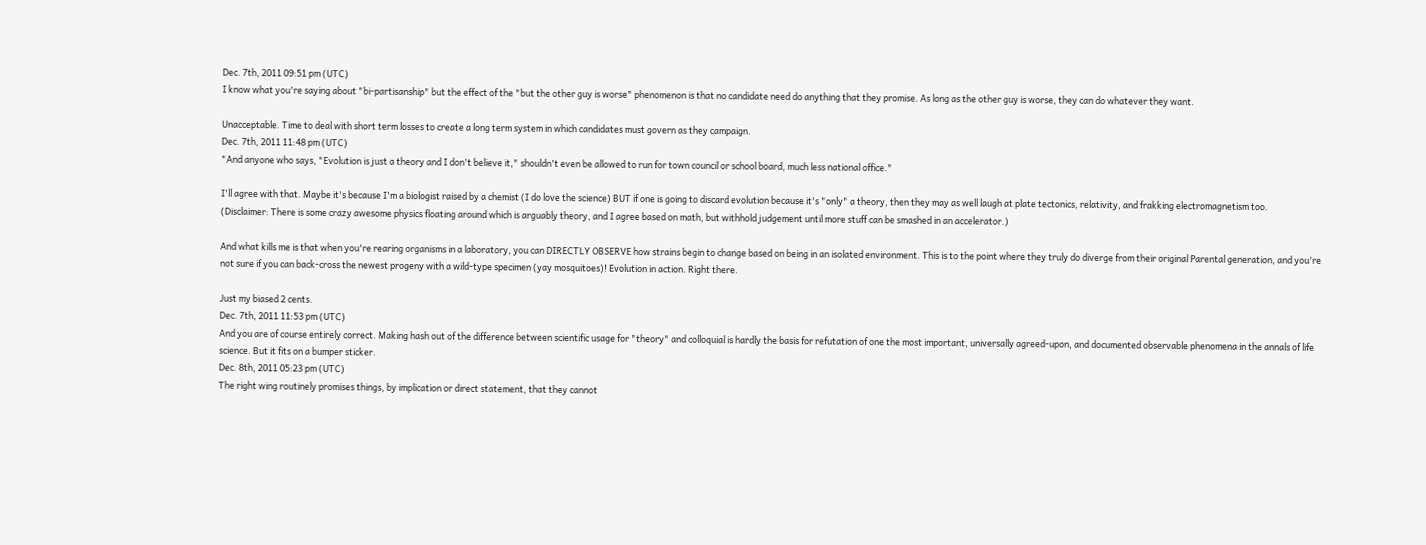Dec. 7th, 2011 09:51 pm (UTC)
I know what you're saying about "bi-partisanship" but the effect of the "but the other guy is worse" phenomenon is that no candidate need do anything that they promise. As long as the other guy is worse, they can do whatever they want.

Unacceptable. Time to deal with short term losses to create a long term system in which candidates must govern as they campaign.
Dec. 7th, 2011 11:48 pm (UTC)
"And anyone who says, "Evolution is just a theory and I don't believe it," shouldn't even be allowed to run for town council or school board, much less national office."

I'll agree with that. Maybe it's because I'm a biologist raised by a chemist (I do love the science) BUT if one is going to discard evolution because it's "only" a theory, then they may as well laugh at plate tectonics, relativity, and frakking electromagnetism too.
(Disclaimer: There is some crazy awesome physics floating around which is arguably theory, and I agree based on math, but withhold judgement until more stuff can be smashed in an accelerator.)

And what kills me is that when you're rearing organisms in a laboratory, you can DIRECTLY OBSERVE how strains begin to change based on being in an isolated environment. This is to the point where they truly do diverge from their original Parental generation, and you're not sure if you can back-cross the newest progeny with a wild-type specimen (yay mosquitoes)! Evolution in action. Right there.

Just my biased 2 cents.
Dec. 7th, 2011 11:53 pm (UTC)
And you are of course entirely correct. Making hash out of the difference between scientific usage for "theory" and colloquial is hardly the basis for refutation of one the most important, universally agreed-upon, and documented observable phenomena in the annals of life science. But it fits on a bumper sticker.
Dec. 8th, 2011 05:23 pm (UTC)
The right wing routinely promises things, by implication or direct statement, that they cannot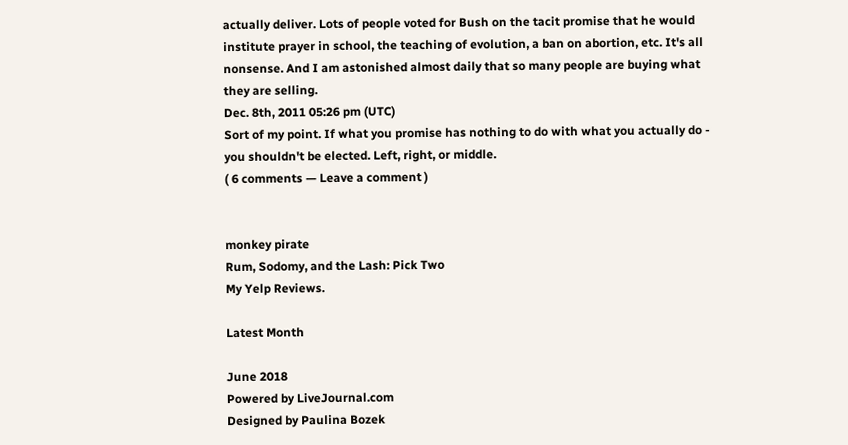actually deliver. Lots of people voted for Bush on the tacit promise that he would institute prayer in school, the teaching of evolution, a ban on abortion, etc. It's all nonsense. And I am astonished almost daily that so many people are buying what they are selling.
Dec. 8th, 2011 05:26 pm (UTC)
Sort of my point. If what you promise has nothing to do with what you actually do - you shouldn't be elected. Left, right, or middle.
( 6 comments — Leave a comment )


monkey pirate
Rum, Sodomy, and the Lash: Pick Two
My Yelp Reviews.

Latest Month

June 2018
Powered by LiveJournal.com
Designed by Paulina Bozek